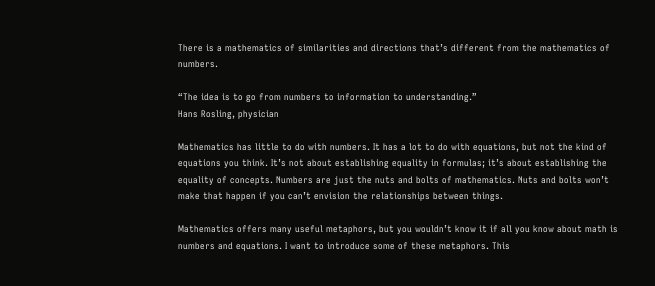There is a mathematics of similarities and directions that’s different from the mathematics of numbers.

“The idea is to go from numbers to information to understanding.”
Hans Rosling, physician

Mathematics has little to do with numbers. It has a lot to do with equations, but not the kind of equations you think. It’s not about establishing equality in formulas; it’s about establishing the equality of concepts. Numbers are just the nuts and bolts of mathematics. Nuts and bolts won’t make that happen if you can’t envision the relationships between things.

Mathematics offers many useful metaphors, but you wouldn’t know it if all you know about math is numbers and equations. I want to introduce some of these metaphors. This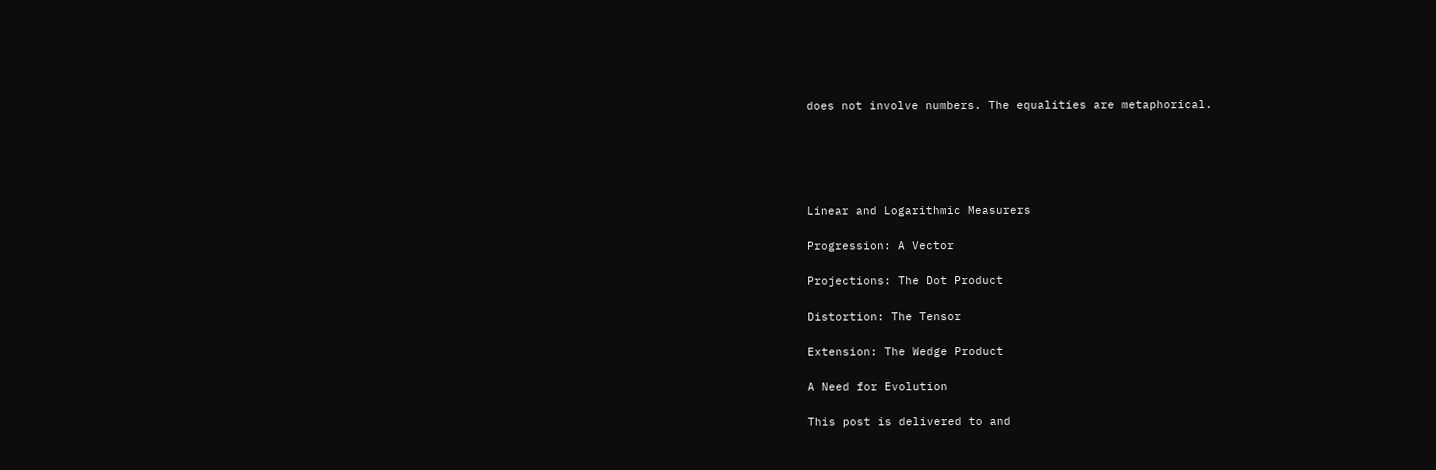does not involve numbers. The equalities are metaphorical.





Linear and Logarithmic Measurers

Progression: A Vector

Projections: The Dot Product

Distortion: The Tensor

Extension: The Wedge Product

A Need for Evolution

This post is delivered to and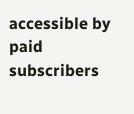accessible by paid subscribers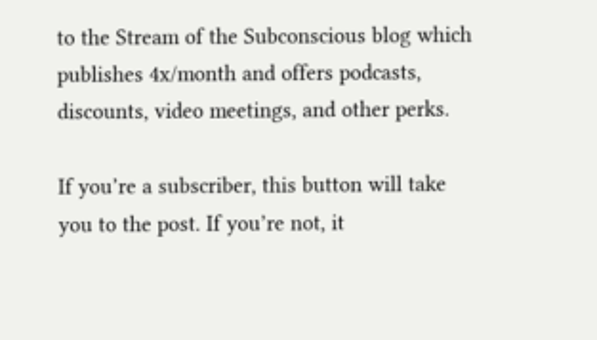to the Stream of the Subconscious blog which publishes 4x/month and offers podcasts, discounts, video meetings, and other perks.

If you’re a subscriber, this button will take you to the post. If you’re not, it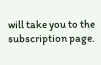will take you to the subscription page.